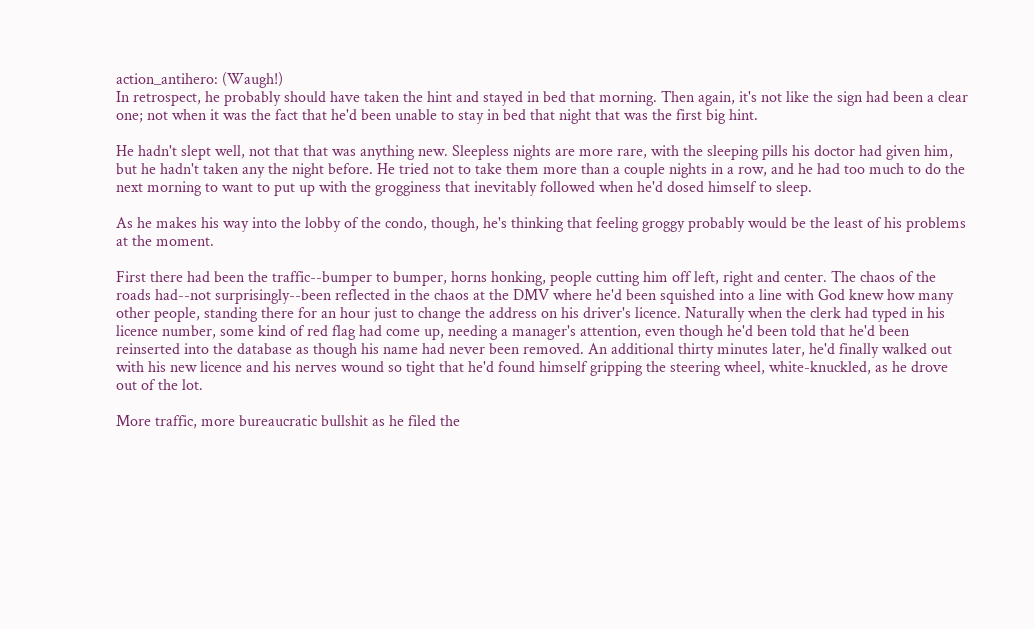action_antihero: (Waugh!)
In retrospect, he probably should have taken the hint and stayed in bed that morning. Then again, it's not like the sign had been a clear one; not when it was the fact that he'd been unable to stay in bed that night that was the first big hint.

He hadn't slept well, not that that was anything new. Sleepless nights are more rare, with the sleeping pills his doctor had given him, but he hadn't taken any the night before. He tried not to take them more than a couple nights in a row, and he had too much to do the next morning to want to put up with the grogginess that inevitably followed when he'd dosed himself to sleep.

As he makes his way into the lobby of the condo, though, he's thinking that feeling groggy probably would be the least of his problems at the moment.

First there had been the traffic--bumper to bumper, horns honking, people cutting him off left, right and center. The chaos of the roads had--not surprisingly--been reflected in the chaos at the DMV where he'd been squished into a line with God knew how many other people, standing there for an hour just to change the address on his driver's licence. Naturally when the clerk had typed in his licence number, some kind of red flag had come up, needing a manager's attention, even though he'd been told that he'd been reinserted into the database as though his name had never been removed. An additional thirty minutes later, he'd finally walked out with his new licence and his nerves wound so tight that he'd found himself gripping the steering wheel, white-knuckled, as he drove out of the lot.

More traffic, more bureaucratic bullshit as he filed the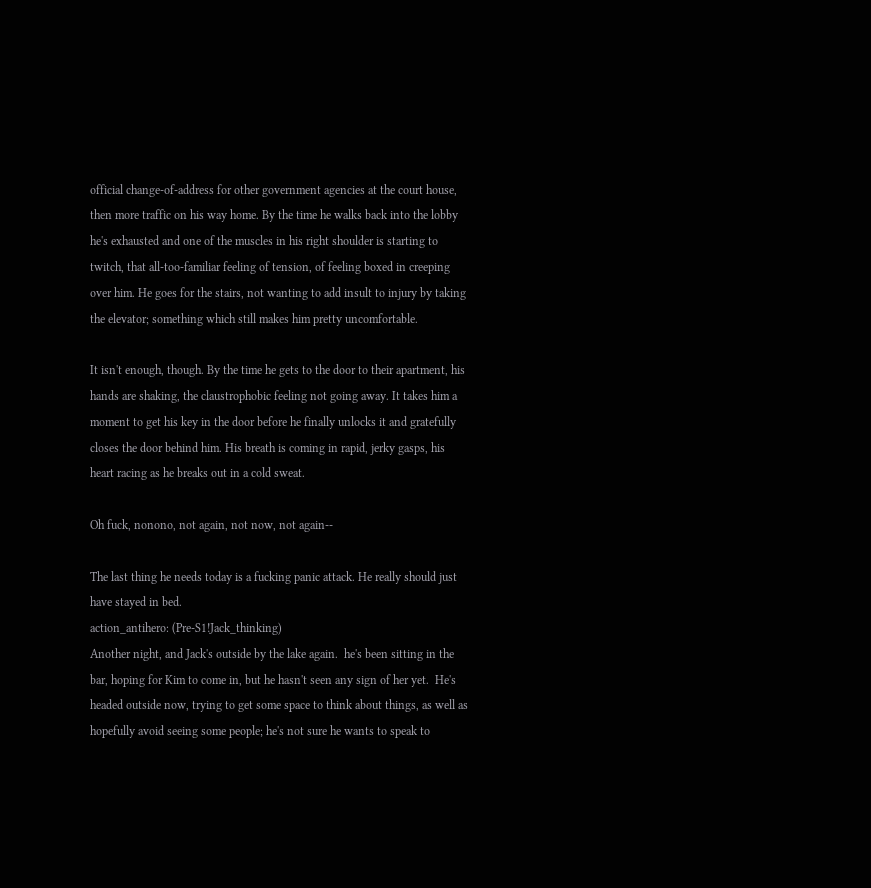official change-of-address for other government agencies at the court house, then more traffic on his way home. By the time he walks back into the lobby he's exhausted and one of the muscles in his right shoulder is starting to twitch, that all-too-familiar feeling of tension, of feeling boxed in creeping over him. He goes for the stairs, not wanting to add insult to injury by taking the elevator; something which still makes him pretty uncomfortable.

It isn't enough, though. By the time he gets to the door to their apartment, his hands are shaking, the claustrophobic feeling not going away. It takes him a moment to get his key in the door before he finally unlocks it and gratefully closes the door behind him. His breath is coming in rapid, jerky gasps, his heart racing as he breaks out in a cold sweat.

Oh fuck, nonono, not again, not now, not again--

The last thing he needs today is a fucking panic attack. He really should just have stayed in bed.
action_antihero: (Pre-S1!Jack_thinking)
Another night, and Jack's outside by the lake again.  he's been sitting in the bar, hoping for Kim to come in, but he hasn't seen any sign of her yet.  He's headed outside now, trying to get some space to think about things, as well as hopefully avoid seeing some people; he's not sure he wants to speak to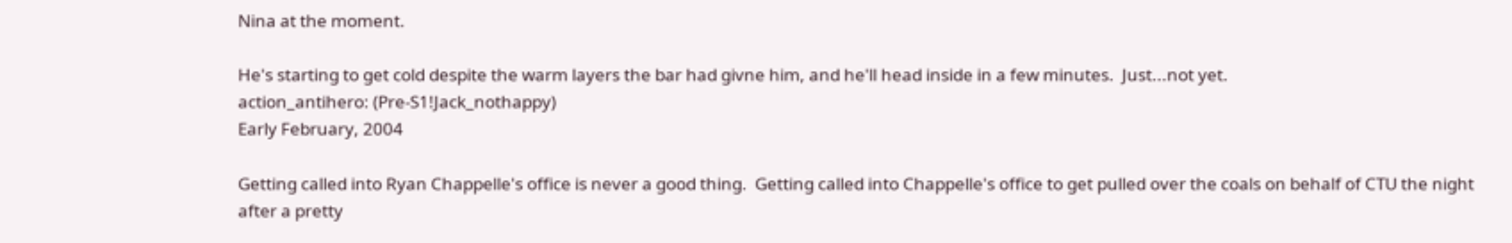Nina at the moment.

He's starting to get cold despite the warm layers the bar had givne him, and he'll head inside in a few minutes.  Just...not yet.
action_antihero: (Pre-S1!Jack_nothappy)
Early February, 2004

Getting called into Ryan Chappelle's office is never a good thing.  Getting called into Chappelle's office to get pulled over the coals on behalf of CTU the night after a pretty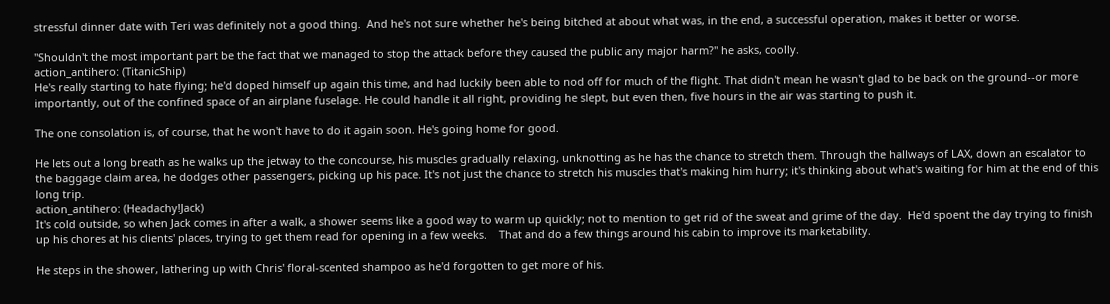stressful dinner date with Teri was definitely not a good thing.  And he's not sure whether he's being bitched at about what was, in the end, a successful operation, makes it better or worse.

"Shouldn't the most important part be the fact that we managed to stop the attack before they caused the public any major harm?" he asks, coolly.
action_antihero: (TitanicShip)
He's really starting to hate flying; he'd doped himself up again this time, and had luckily been able to nod off for much of the flight. That didn't mean he wasn't glad to be back on the ground--or more importantly, out of the confined space of an airplane fuselage. He could handle it all right, providing he slept, but even then, five hours in the air was starting to push it.

The one consolation is, of course, that he won't have to do it again soon. He's going home for good.

He lets out a long breath as he walks up the jetway to the concourse, his muscles gradually relaxing, unknotting as he has the chance to stretch them. Through the hallways of LAX, down an escalator to the baggage claim area, he dodges other passengers, picking up his pace. It's not just the chance to stretch his muscles that's making him hurry; it's thinking about what's waiting for him at the end of this long trip.
action_antihero: (Headachy!Jack)
It's cold outside, so when Jack comes in after a walk, a shower seems like a good way to warm up quickly; not to mention to get rid of the sweat and grime of the day.  He'd spoent the day trying to finish up his chores at his clients' places, trying to get them read for opening in a few weeks.    That and do a few things around his cabin to improve its marketability.

He steps in the shower, lathering up with Chris' floral-scented shampoo as he'd forgotten to get more of his.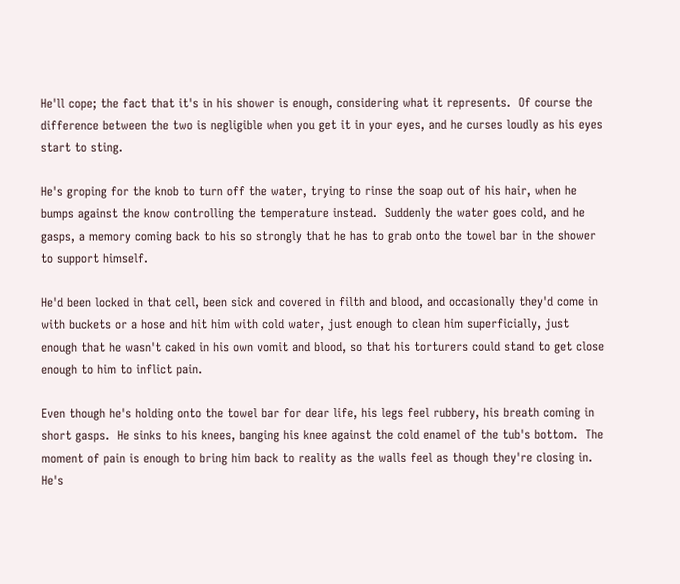He'll cope; the fact that it's in his shower is enough, considering what it represents.  Of course the difference between the two is negligible when you get it in your eyes, and he curses loudly as his eyes start to sting.

He's groping for the knob to turn off the water, trying to rinse the soap out of his hair, when he bumps against the know controlling the temperature instead.  Suddenly the water goes cold, and he gasps, a memory coming back to his so strongly that he has to grab onto the towel bar in the shower to support himself.

He'd been locked in that cell, been sick and covered in filth and blood, and occasionally they'd come in with buckets or a hose and hit him with cold water, just enough to clean him superficially, just enough that he wasn't caked in his own vomit and blood, so that his torturers could stand to get close enough to him to inflict pain.

Even though he's holding onto the towel bar for dear life, his legs feel rubbery, his breath coming in short gasps.  He sinks to his knees, banging his knee against the cold enamel of the tub's bottom.  The moment of pain is enough to bring him back to reality as the walls feel as though they're closing in.  He's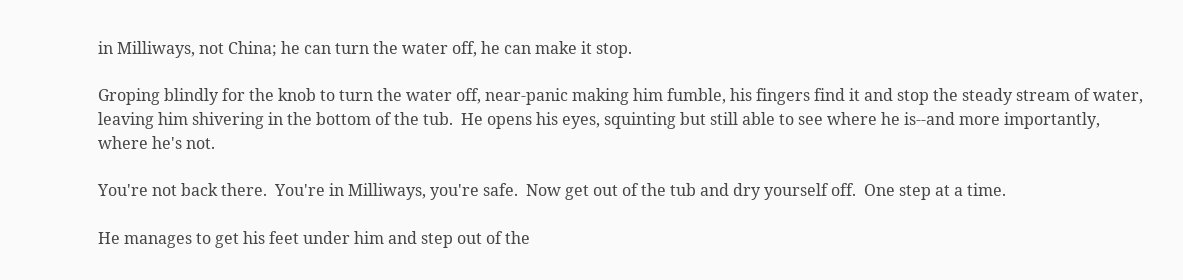in Milliways, not China; he can turn the water off, he can make it stop.

Groping blindly for the knob to turn the water off, near-panic making him fumble, his fingers find it and stop the steady stream of water, leaving him shivering in the bottom of the tub.  He opens his eyes, squinting but still able to see where he is--and more importantly, where he's not.

You're not back there.  You're in Milliways, you're safe.  Now get out of the tub and dry yourself off.  One step at a time.

He manages to get his feet under him and step out of the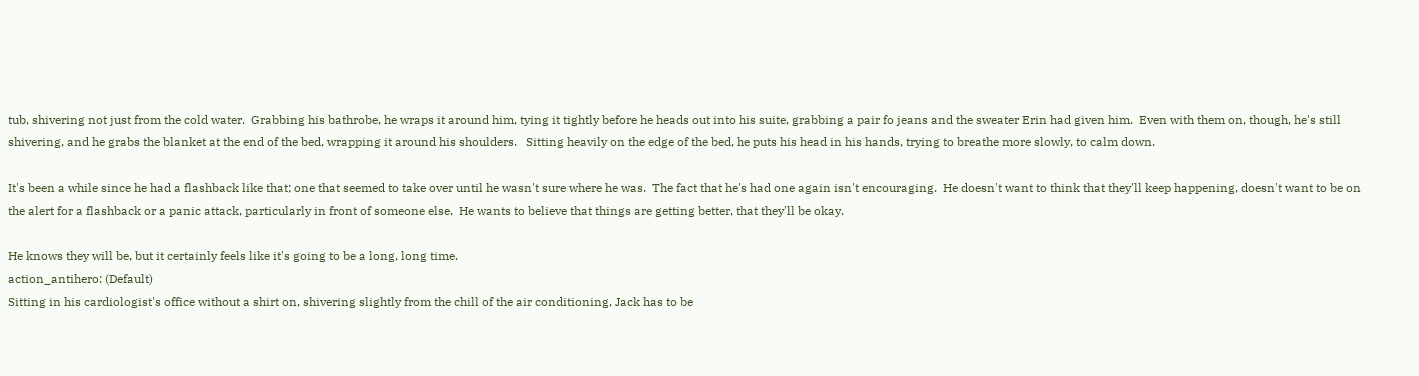tub, shivering not just from the cold water.  Grabbing his bathrobe, he wraps it around him, tying it tightly before he heads out into his suite, grabbing a pair fo jeans and the sweater Erin had given him.  Even with them on, though, he's still shivering, and he grabs the blanket at the end of the bed, wrapping it around his shoulders.   Sitting heavily on the edge of the bed, he puts his head in his hands, trying to breathe more slowly, to calm down.

It's been a while since he had a flashback like that; one that seemed to take over until he wasn't sure where he was.  The fact that he's had one again isn't encouraging.  He doesn't want to think that they'll keep happening, doesn't want to be on the alert for a flashback or a panic attack, particularly in front of someone else.  He wants to believe that things are getting better, that they'll be okay.

He knows they will be, but it certainly feels like it's going to be a long, long time.
action_antihero: (Default)
Sitting in his cardiologist's office without a shirt on, shivering slightly from the chill of the air conditioning, Jack has to be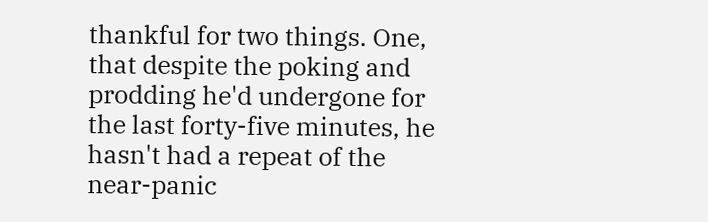thankful for two things. One, that despite the poking and prodding he'd undergone for the last forty-five minutes, he hasn't had a repeat of the near-panic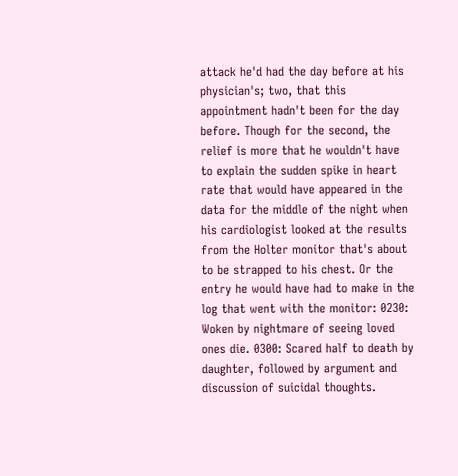attack he'd had the day before at his physician's; two, that this appointment hadn't been for the day before. Though for the second, the relief is more that he wouldn't have to explain the sudden spike in heart rate that would have appeared in the data for the middle of the night when his cardiologist looked at the results from the Holter monitor that's about to be strapped to his chest. Or the entry he would have had to make in the log that went with the monitor: 0230: Woken by nightmare of seeing loved ones die. 0300: Scared half to death by daughter, followed by argument and discussion of suicidal thoughts.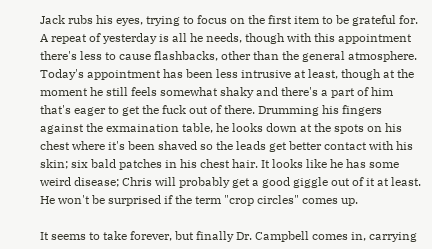Jack rubs his eyes, trying to focus on the first item to be grateful for. A repeat of yesterday is all he needs, though with this appointment there's less to cause flashbacks, other than the general atmosphere. Today's appointment has been less intrusive at least, though at the moment he still feels somewhat shaky and there's a part of him that's eager to get the fuck out of there. Drumming his fingers against the exmaination table, he looks down at the spots on his chest where it's been shaved so the leads get better contact with his skin; six bald patches in his chest hair. It looks like he has some weird disease; Chris will probably get a good giggle out of it at least. He won't be surprised if the term "crop circles" comes up.

It seems to take forever, but finally Dr. Campbell comes in, carrying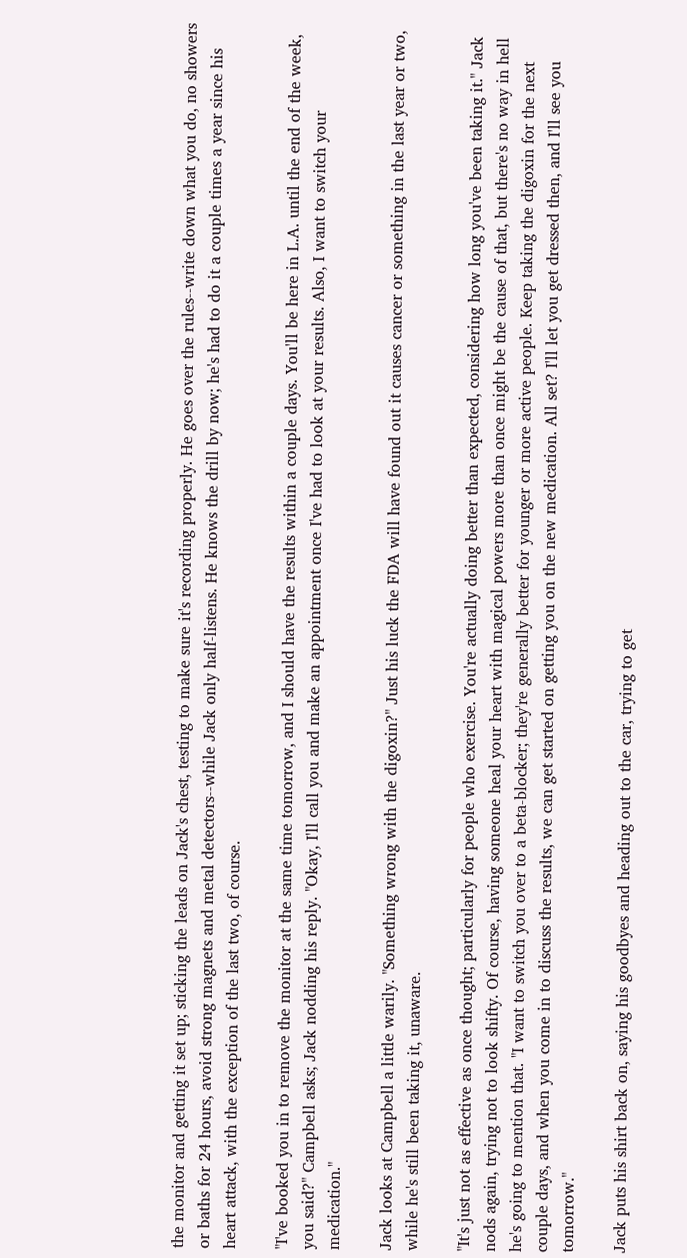the monitor and getting it set up; sticking the leads on Jack's chest, testing to make sure it's recording properly. He goes over the rules--write down what you do, no showers or baths for 24 hours, avoid strong magnets and metal detectors--while Jack only half-listens. He knows the drill by now; he's had to do it a couple times a year since his heart attack, with the exception of the last two, of course.

"I've booked you in to remove the monitor at the same time tomorrow, and I should have the results within a couple days. You'll be here in L.A. until the end of the week, you said?" Campbell asks; Jack nodding his reply. "Okay, I'll call you and make an appointment once I've had to look at your results. Also, I want to switch your medication."

Jack looks at Campbell a little warily. "Something wrong with the digoxin?" Just his luck the FDA will have found out it causes cancer or something in the last year or two, while he's still been taking it, unaware.

"It's just not as effective as once thought; particularly for people who exercise. You're actually doing better than expected, considering how long you've been taking it." Jack nods again, trying not to look shifty. Of course, having someone heal your heart with magical powers more than once might be the cause of that, but there's no way in hell he's going to mention that. "I want to switch you over to a beta-blocker; they're generally better for younger or more active people. Keep taking the digoxin for the next couple days, and when you come in to discuss the results, we can get started on getting you on the new medication. All set? I'll let you get dressed then, and I'll see you tomorrow."

Jack puts his shirt back on, saying his goodbyes and heading out to the car, trying to get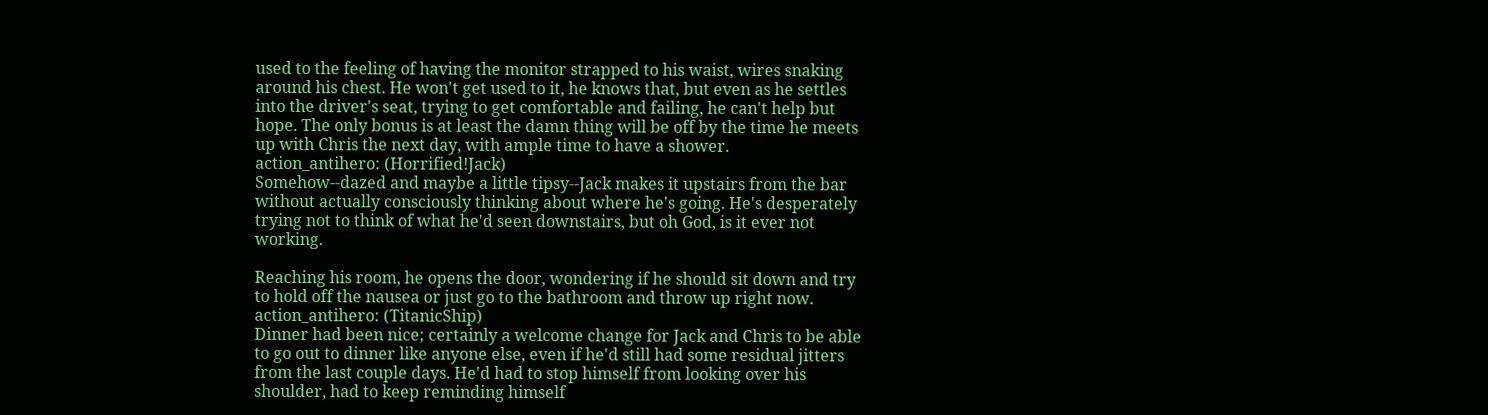used to the feeling of having the monitor strapped to his waist, wires snaking around his chest. He won't get used to it, he knows that, but even as he settles into the driver's seat, trying to get comfortable and failing, he can't help but hope. The only bonus is at least the damn thing will be off by the time he meets up with Chris the next day, with ample time to have a shower.
action_antihero: (Horrified!Jack)
Somehow--dazed and maybe a little tipsy--Jack makes it upstairs from the bar without actually consciously thinking about where he's going. He's desperately trying not to think of what he'd seen downstairs, but oh God, is it ever not working.

Reaching his room, he opens the door, wondering if he should sit down and try to hold off the nausea or just go to the bathroom and throw up right now.
action_antihero: (TitanicShip)
Dinner had been nice; certainly a welcome change for Jack and Chris to be able to go out to dinner like anyone else, even if he'd still had some residual jitters from the last couple days. He'd had to stop himself from looking over his shoulder, had to keep reminding himself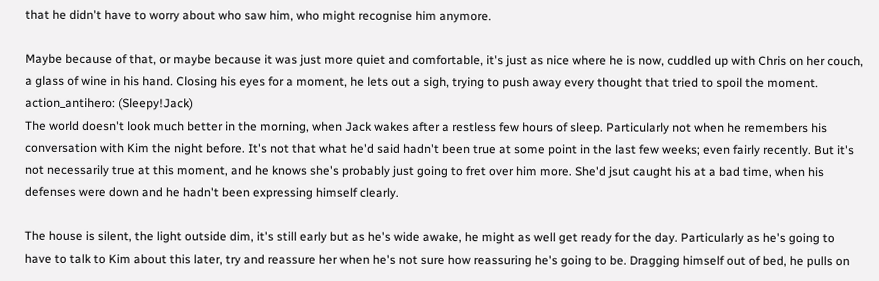that he didn't have to worry about who saw him, who might recognise him anymore.

Maybe because of that, or maybe because it was just more quiet and comfortable, it's just as nice where he is now, cuddled up with Chris on her couch, a glass of wine in his hand. Closing his eyes for a moment, he lets out a sigh, trying to push away every thought that tried to spoil the moment.
action_antihero: (Sleepy!Jack)
The world doesn't look much better in the morning, when Jack wakes after a restless few hours of sleep. Particularly not when he remembers his conversation with Kim the night before. It's not that what he'd said hadn't been true at some point in the last few weeks; even fairly recently. But it's not necessarily true at this moment, and he knows she's probably just going to fret over him more. She'd jsut caught his at a bad time, when his defenses were down and he hadn't been expressing himself clearly.

The house is silent, the light outside dim, it's still early but as he's wide awake, he might as well get ready for the day. Particularly as he's going to have to talk to Kim about this later, try and reassure her when he's not sure how reassuring he's going to be. Dragging himself out of bed, he pulls on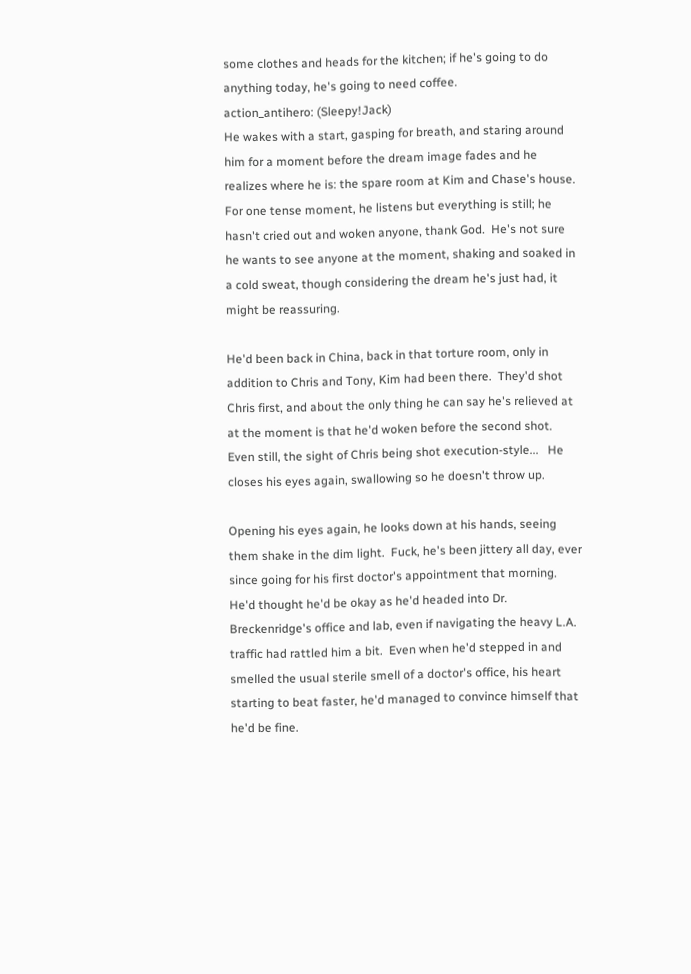some clothes and heads for the kitchen; if he's going to do anything today, he's going to need coffee.
action_antihero: (Sleepy!Jack)
He wakes with a start, gasping for breath, and staring around him for a moment before the dream image fades and he realizes where he is: the spare room at Kim and Chase's house.  For one tense moment, he listens but everything is still; he hasn't cried out and woken anyone, thank God.  He's not sure he wants to see anyone at the moment, shaking and soaked in a cold sweat, though considering the dream he's just had, it might be reassuring.

He'd been back in China, back in that torture room, only in addition to Chris and Tony, Kim had been there.  They'd shot Chris first, and about the only thing he can say he's relieved at at the moment is that he'd woken before the second shot.  Even still, the sight of Chris being shot execution-style...   He closes his eyes again, swallowing so he doesn't throw up.

Opening his eyes again, he looks down at his hands, seeing them shake in the dim light.  Fuck, he's been jittery all day, ever since going for his first doctor's appointment that morning.  He'd thought he'd be okay as he'd headed into Dr. Breckenridge's office and lab, even if navigating the heavy L.A. traffic had rattled him a bit.  Even when he'd stepped in and smelled the usual sterile smell of a doctor's office, his heart starting to beat faster, he'd managed to convince himself that he'd be fine.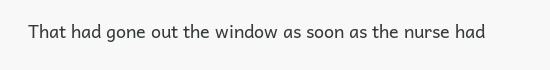That had gone out the window as soon as the nurse had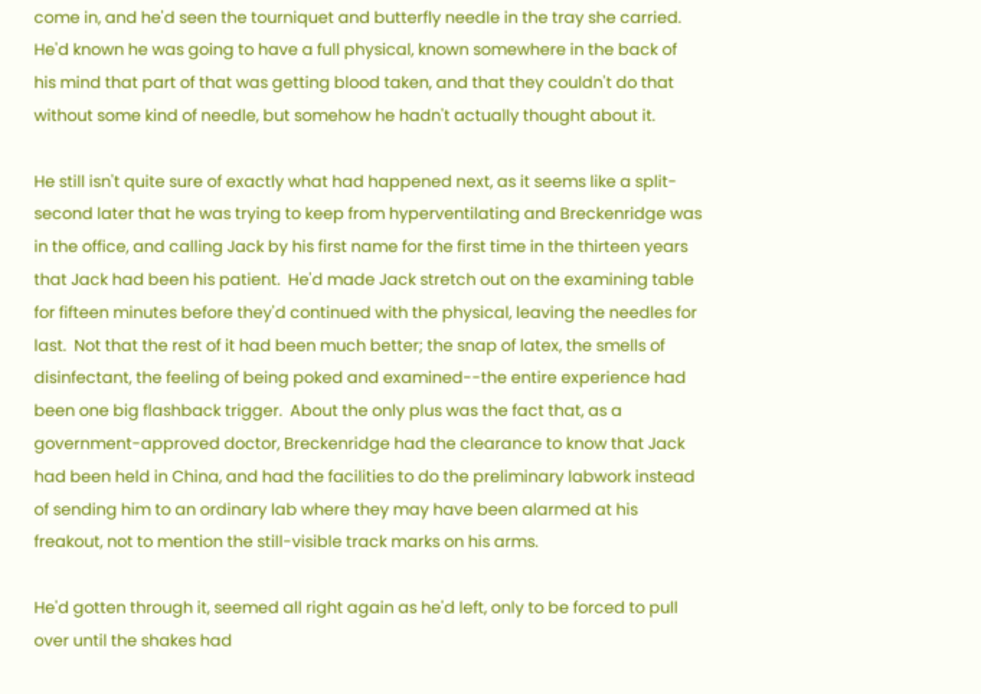come in, and he'd seen the tourniquet and butterfly needle in the tray she carried.  He'd known he was going to have a full physical, known somewhere in the back of his mind that part of that was getting blood taken, and that they couldn't do that without some kind of needle, but somehow he hadn't actually thought about it.

He still isn't quite sure of exactly what had happened next, as it seems like a split-second later that he was trying to keep from hyperventilating and Breckenridge was in the office, and calling Jack by his first name for the first time in the thirteen years that Jack had been his patient.  He'd made Jack stretch out on the examining table for fifteen minutes before they'd continued with the physical, leaving the needles for last.  Not that the rest of it had been much better; the snap of latex, the smells of disinfectant, the feeling of being poked and examined--the entire experience had been one big flashback trigger.  About the only plus was the fact that, as a government-approved doctor, Breckenridge had the clearance to know that Jack had been held in China, and had the facilities to do the preliminary labwork instead of sending him to an ordinary lab where they may have been alarmed at his freakout, not to mention the still-visible track marks on his arms.

He'd gotten through it, seemed all right again as he'd left, only to be forced to pull over until the shakes had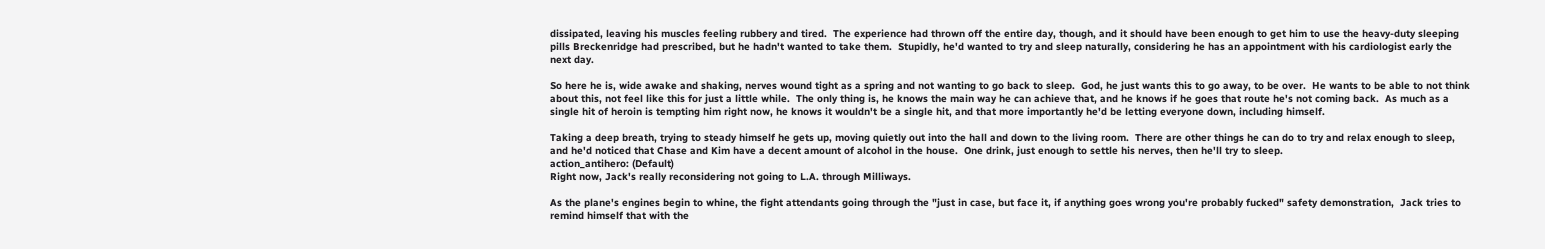dissipated, leaving his muscles feeling rubbery and tired.  The experience had thrown off the entire day, though, and it should have been enough to get him to use the heavy-duty sleeping pills Breckenridge had prescribed, but he hadn't wanted to take them.  Stupidly, he'd wanted to try and sleep naturally, considering he has an appointment with his cardiologist early the next day.

So here he is, wide awake and shaking, nerves wound tight as a spring and not wanting to go back to sleep.  God, he just wants this to go away, to be over.  He wants to be able to not think about this, not feel like this for just a little while.  The only thing is, he knows the main way he can achieve that, and he knows if he goes that route he's not coming back.  As much as a single hit of heroin is tempting him right now, he knows it wouldn't be a single hit, and that more importantly he'd be letting everyone down, including himself.

Taking a deep breath, trying to steady himself he gets up, moving quietly out into the hall and down to the living room.  There are other things he can do to try and relax enough to sleep, and he'd noticed that Chase and Kim have a decent amount of alcohol in the house.  One drink, just enough to settle his nerves, then he'll try to sleep.
action_antihero: (Default)
Right now, Jack's really reconsidering not going to L.A. through Milliways.

As the plane's engines begin to whine, the fight attendants going through the "just in case, but face it, if anything goes wrong you're probably fucked" safety demonstration,  Jack tries to remind himself that with the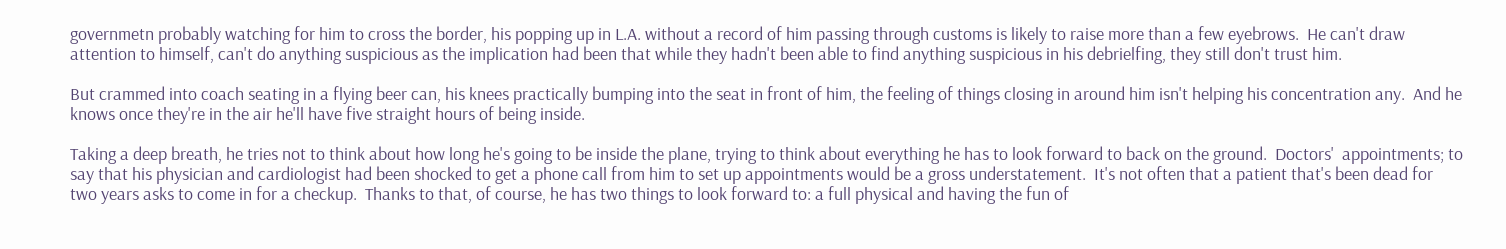governmetn probably watching for him to cross the border, his popping up in L.A. without a record of him passing through customs is likely to raise more than a few eyebrows.  He can't draw attention to himself, can't do anything suspicious as the implication had been that while they hadn't been able to find anything suspicious in his debrielfing, they still don't trust him.

But crammed into coach seating in a flying beer can, his knees practically bumping into the seat in front of him, the feeling of things closing in around him isn't helping his concentration any.  And he knows once they're in the air he'll have five straight hours of being inside.

Taking a deep breath, he tries not to think about how long he's going to be inside the plane, trying to think about everything he has to look forward to back on the ground.  Doctors'  appointments; to say that his physician and cardiologist had been shocked to get a phone call from him to set up appointments would be a gross understatement.  It's not often that a patient that's been dead for two years asks to come in for a checkup.  Thanks to that, of course, he has two things to look forward to: a full physical and having the fun of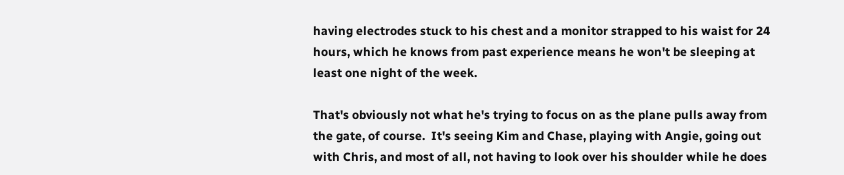having electrodes stuck to his chest and a monitor strapped to his waist for 24 hours, which he knows from past experience means he won't be sleeping at least one night of the week.

That's obviously not what he's trying to focus on as the plane pulls away from the gate, of course.  It's seeing Kim and Chase, playing with Angie, going out with Chris, and most of all, not having to look over his shoulder while he does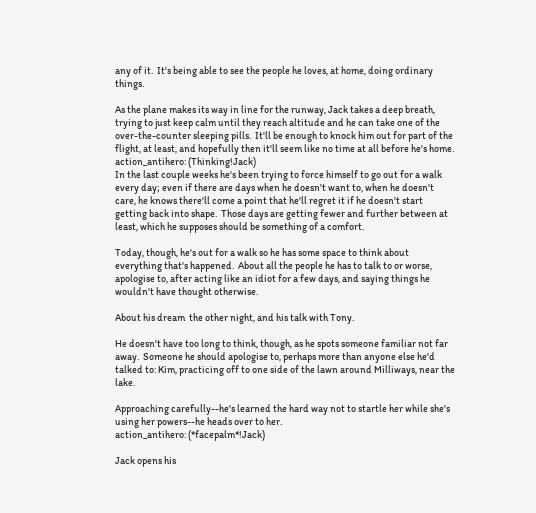any of it.  It's being able to see the people he loves, at home, doing ordinary things.

As the plane makes its way in line for the runway, Jack takes a deep breath, trying to just keep calm until they reach altitude and he can take one of the over-the-counter sleeping pills.  It'll be enough to knock him out for part of the flight, at least, and hopefully then it'll seem like no time at all before he's home.
action_antihero: (Thinking!Jack)
In the last couple weeks he's been trying to force himself to go out for a walk every day; even if there are days when he doesn't want to, when he doesn't care, he knows there'll come a point that he'll regret it if he doesn't start getting back into shape.  Those days are getting fewer and further between at least, which he supposes should be something of a comfort.

Today, though, he's out for a walk so he has some space to think about everything that's happened.  About all the people he has to talk to or worse, apologise to, after acting like an idiot for a few days, and saying things he  wouldn't have thought otherwise.

About his dream  the other night, and his talk with Tony.

He doesn't have too long to think, though, as he spots someone familiar not far away.  Someone he should apologise to, perhaps more than anyone else he'd talked to: Kim, practicing off to one side of the lawn around Milliways, near the lake.

Approaching carefully--he's learned the hard way not to startle her while she's using her powers--he heads over to her.
action_antihero: (*facepalm*!Jack)

Jack opens his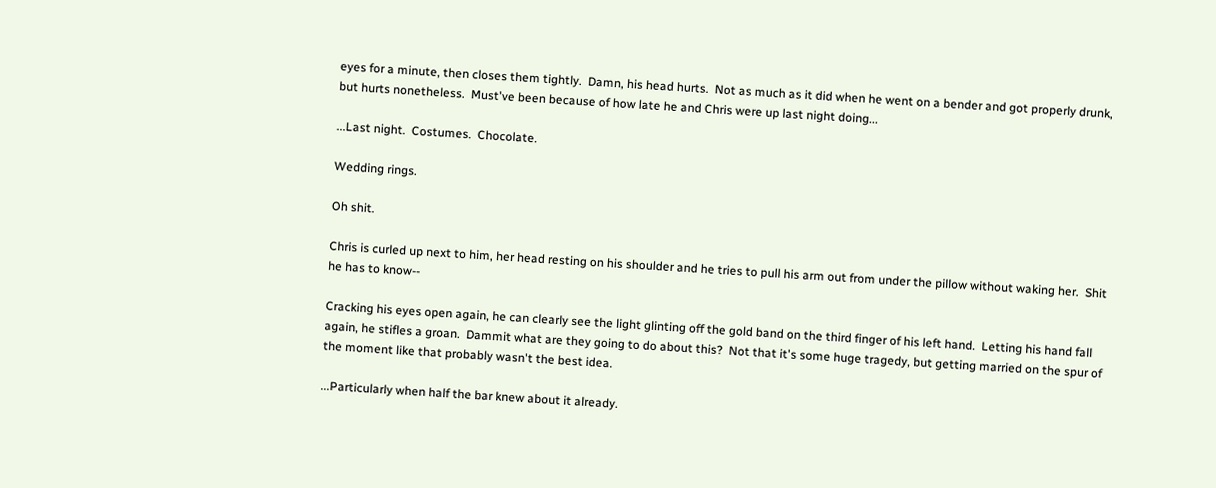eyes for a minute, then closes them tightly.  Damn, his head hurts.  Not as much as it did when he went on a bender and got properly drunk, but hurts nonetheless.  Must've been because of how late he and Chris were up last night doing...

...Last night.  Costumes.  Chocolate.

Wedding rings.

Oh shit.

Chris is curled up next to him, her head resting on his shoulder and he tries to pull his arm out from under the pillow without waking her.  Shit he has to know--

Cracking his eyes open again, he can clearly see the light glinting off the gold band on the third finger of his left hand.  Letting his hand fall again, he stifles a groan.  Dammit what are they going to do about this?  Not that it's some huge tragedy, but getting married on the spur of the moment like that probably wasn't the best idea.

...Particularly when half the bar knew about it already.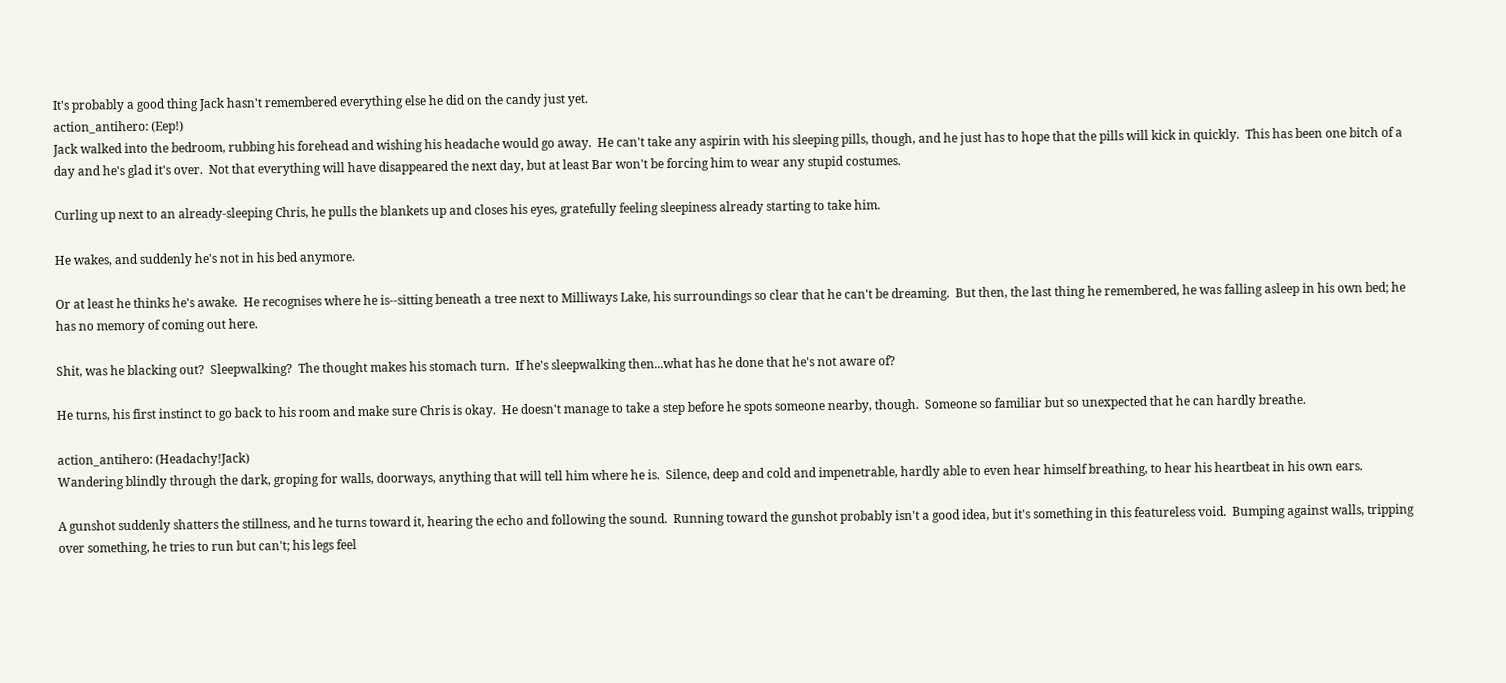It's probably a good thing Jack hasn't remembered everything else he did on the candy just yet.
action_antihero: (Eep!)
Jack walked into the bedroom, rubbing his forehead and wishing his headache would go away.  He can't take any aspirin with his sleeping pills, though, and he just has to hope that the pills will kick in quickly.  This has been one bitch of a day and he's glad it's over.  Not that everything will have disappeared the next day, but at least Bar won't be forcing him to wear any stupid costumes.

Curling up next to an already-sleeping Chris, he pulls the blankets up and closes his eyes, gratefully feeling sleepiness already starting to take him.

He wakes, and suddenly he's not in his bed anymore.

Or at least he thinks he's awake.  He recognises where he is--sitting beneath a tree next to Milliways Lake, his surroundings so clear that he can't be dreaming.  But then, the last thing he remembered, he was falling asleep in his own bed; he has no memory of coming out here.

Shit, was he blacking out?  Sleepwalking?  The thought makes his stomach turn.  If he's sleepwalking then...what has he done that he's not aware of?

He turns, his first instinct to go back to his room and make sure Chris is okay.  He doesn't manage to take a step before he spots someone nearby, though.  Someone so familiar but so unexpected that he can hardly breathe.

action_antihero: (Headachy!Jack)
Wandering blindly through the dark, groping for walls, doorways, anything that will tell him where he is.  Silence, deep and cold and impenetrable, hardly able to even hear himself breathing, to hear his heartbeat in his own ears.

A gunshot suddenly shatters the stillness, and he turns toward it, hearing the echo and following the sound.  Running toward the gunshot probably isn't a good idea, but it's something in this featureless void.  Bumping against walls, tripping over something, he tries to run but can't; his legs feel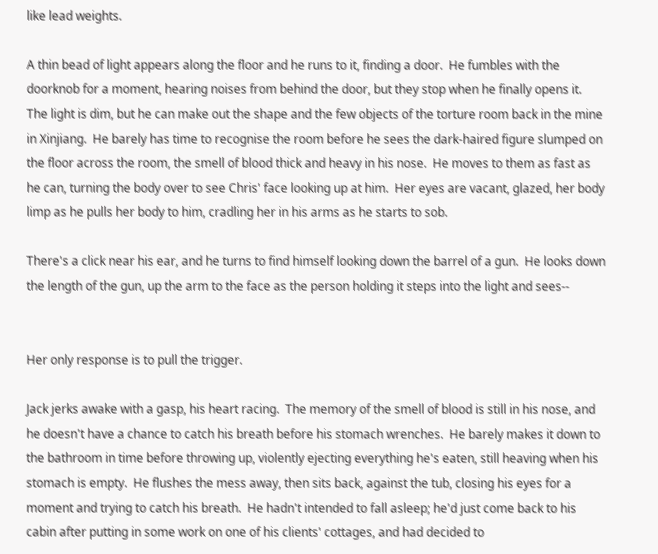like lead weights.

A thin bead of light appears along the floor and he runs to it, finding a door.  He fumbles with the doorknob for a moment, hearing noises from behind the door, but they stop when he finally opens it.  The light is dim, but he can make out the shape and the few objects of the torture room back in the mine in Xinjiang.  He barely has time to recognise the room before he sees the dark-haired figure slumped on the floor across the room, the smell of blood thick and heavy in his nose.  He moves to them as fast as he can, turning the body over to see Chris' face looking up at him.  Her eyes are vacant, glazed, her body limp as he pulls her body to him, cradling her in his arms as he starts to sob.

There's a click near his ear, and he turns to find himself looking down the barrel of a gun.  He looks down the length of the gun, up the arm to the face as the person holding it steps into the light and sees--


Her only response is to pull the trigger.

Jack jerks awake with a gasp, his heart racing.  The memory of the smell of blood is still in his nose, and he doesn't have a chance to catch his breath before his stomach wrenches.  He barely makes it down to the bathroom in time before throwing up, violently ejecting everything he's eaten, still heaving when his stomach is empty.  He flushes the mess away, then sits back, against the tub, closing his eyes for a moment and trying to catch his breath.  He hadn't intended to fall asleep; he'd just come back to his cabin after putting in some work on one of his clients' cottages, and had decided to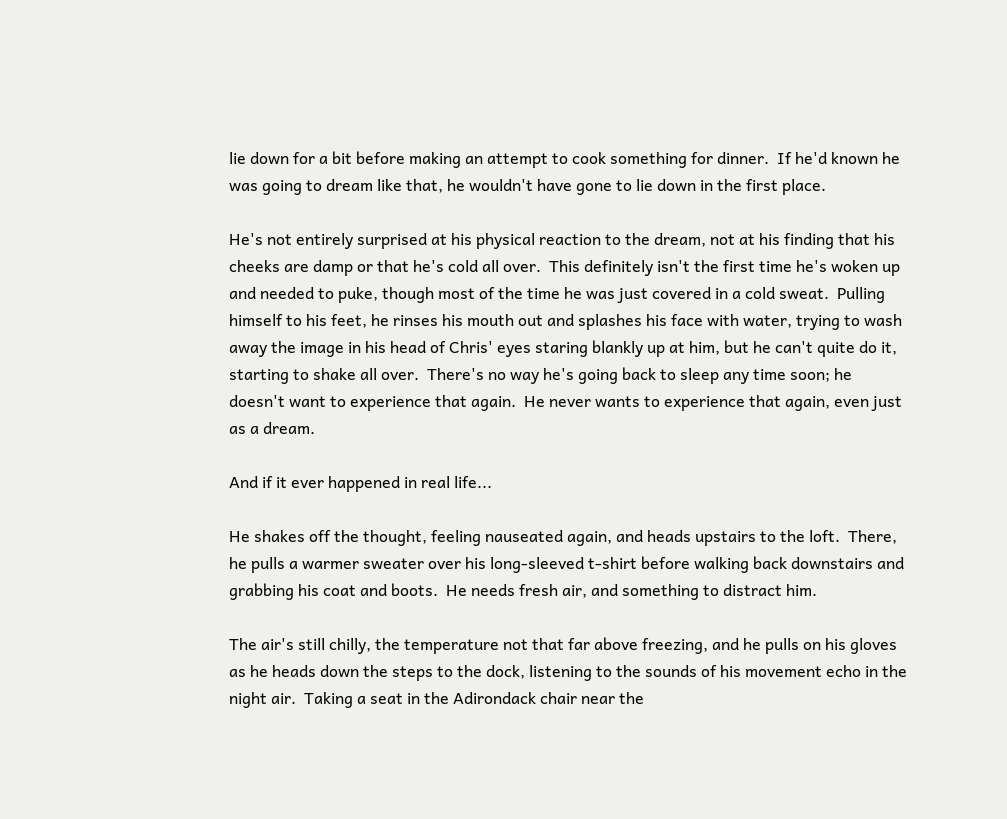lie down for a bit before making an attempt to cook something for dinner.  If he'd known he was going to dream like that, he wouldn't have gone to lie down in the first place.

He's not entirely surprised at his physical reaction to the dream, not at his finding that his cheeks are damp or that he's cold all over.  This definitely isn't the first time he's woken up and needed to puke, though most of the time he was just covered in a cold sweat.  Pulling himself to his feet, he rinses his mouth out and splashes his face with water, trying to wash away the image in his head of Chris' eyes staring blankly up at him, but he can't quite do it, starting to shake all over.  There's no way he's going back to sleep any time soon; he doesn't want to experience that again.  He never wants to experience that again, even just as a dream.

And if it ever happened in real life...

He shakes off the thought, feeling nauseated again, and heads upstairs to the loft.  There, he pulls a warmer sweater over his long-sleeved t-shirt before walking back downstairs and grabbing his coat and boots.  He needs fresh air, and something to distract him.

The air's still chilly, the temperature not that far above freezing, and he pulls on his gloves as he heads down the steps to the dock, listening to the sounds of his movement echo in the night air.  Taking a seat in the Adirondack chair near the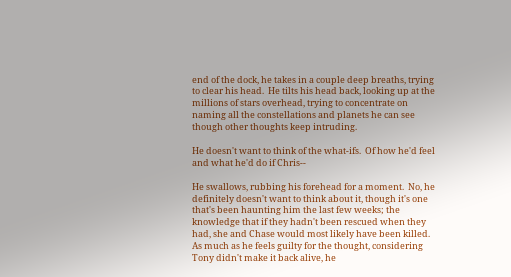end of the dock, he takes in a couple deep breaths, trying to clear his head.  He tilts his head back, looking up at the millions of stars overhead, trying to concentrate on naming all the constellations and planets he can see though other thoughts keep intruding.

He doesn't want to think of the what-ifs.  Of how he'd feel and what he'd do if Chris--

He swallows, rubbing his forehead for a moment.  No, he definitely doesn't want to think about it, though it's one that's been haunting him the last few weeks; the knowledge that if they hadn't been rescued when they had, she and Chase would most likely have been killed.  As much as he feels guilty for the thought, considering Tony didn't make it back alive, he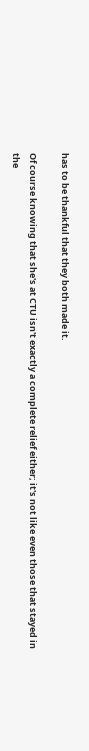has to be thankful that they both made it.

Of course knowing that she's at CTU isn't exactly a complete relief either; it's not like even those that stayed in the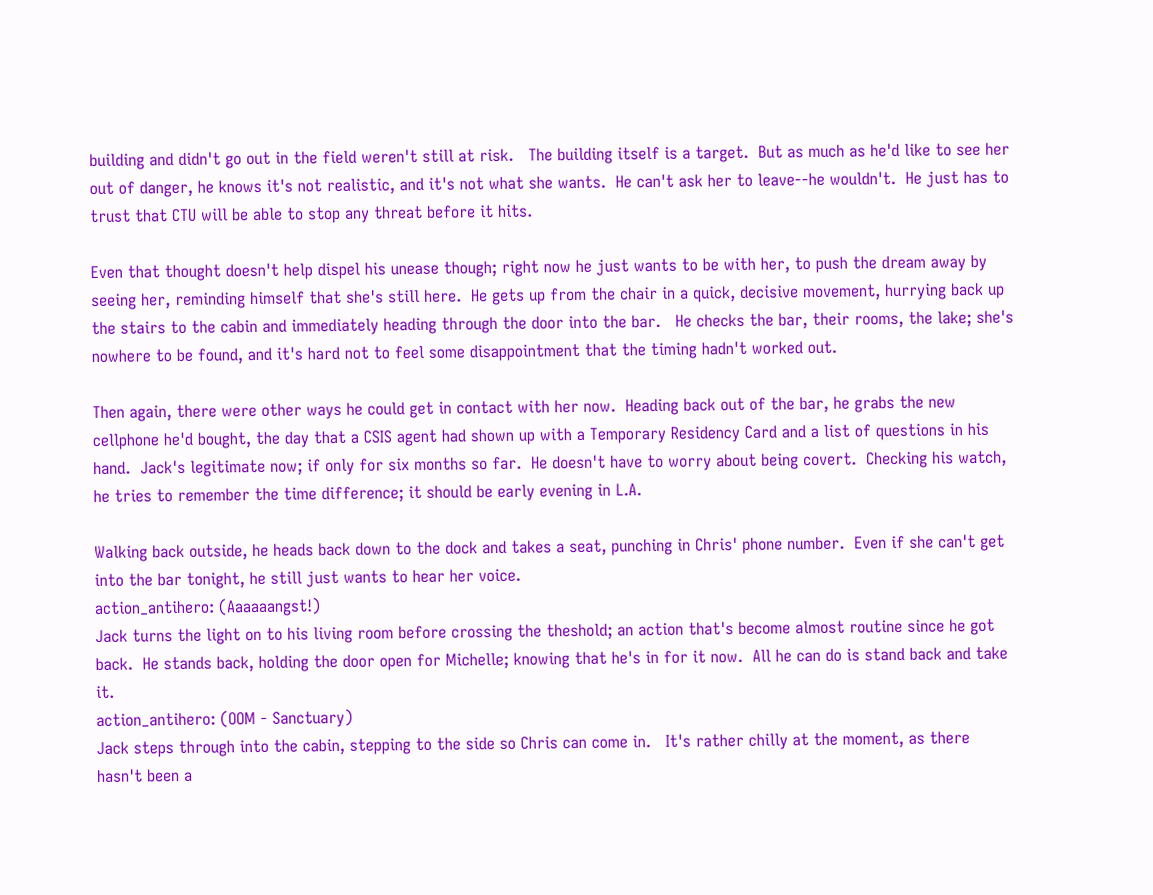building and didn't go out in the field weren't still at risk.   The building itself is a target.  But as much as he'd like to see her out of danger, he knows it's not realistic, and it's not what she wants.  He can't ask her to leave--he wouldn't.  He just has to trust that CTU will be able to stop any threat before it hits.

Even that thought doesn't help dispel his unease though; right now he just wants to be with her, to push the dream away by seeing her, reminding himself that she's still here.  He gets up from the chair in a quick, decisive movement, hurrying back up the stairs to the cabin and immediately heading through the door into the bar.   He checks the bar, their rooms, the lake; she's nowhere to be found, and it's hard not to feel some disappointment that the timing hadn't worked out.

Then again, there were other ways he could get in contact with her now.  Heading back out of the bar, he grabs the new cellphone he'd bought, the day that a CSIS agent had shown up with a Temporary Residency Card and a list of questions in his hand.  Jack's legitimate now; if only for six months so far.  He doesn't have to worry about being covert.  Checking his watch, he tries to remember the time difference; it should be early evening in L.A.

Walking back outside, he heads back down to the dock and takes a seat, punching in Chris' phone number.  Even if she can't get into the bar tonight, he still just wants to hear her voice.
action_antihero: (Aaaaaangst!)
Jack turns the light on to his living room before crossing the theshold; an action that's become almost routine since he got back.  He stands back, holding the door open for Michelle; knowing that he's in for it now.  All he can do is stand back and take it.
action_antihero: (OOM - Sanctuary)
Jack steps through into the cabin, stepping to the side so Chris can come in.   It's rather chilly at the moment, as there hasn't been a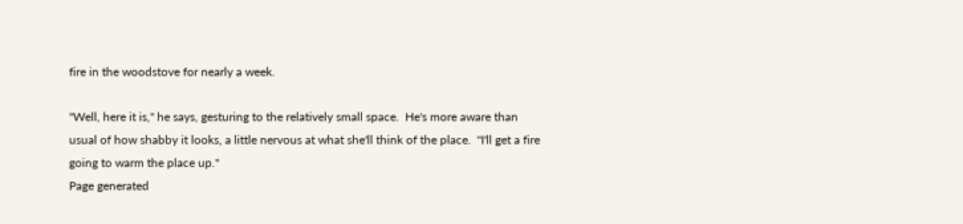fire in the woodstove for nearly a week.

"Well, here it is," he says, gesturing to the relatively small space.  He's more aware than usual of how shabby it looks, a little nervous at what she'll think of the place.  "I'll get a fire going to warm the place up."
Page generated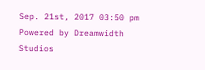Sep. 21st, 2017 03:50 pm
Powered by Dreamwidth Studios